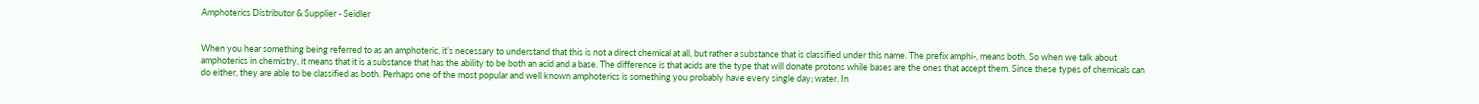Amphoterics Distributor & Supplier - Seidler


When you hear something being referred to as an amphoteric, it’s necessary to understand that this is not a direct chemical at all, but rather a substance that is classified under this name. The prefix amphi-, means both. So when we talk about amphoterics in chemistry, it means that it is a substance that has the ability to be both an acid and a base. The difference is that acids are the type that will donate protons while bases are the ones that accept them. Since these types of chemicals can do either, they are able to be classified as both. Perhaps one of the most popular and well known amphoterics is something you probably have every single day; water. In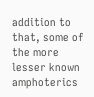addition to that, some of the more lesser known amphoterics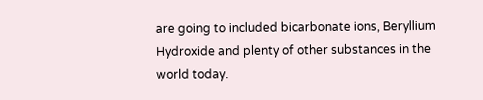are going to included bicarbonate ions, Beryllium Hydroxide and plenty of other substances in the world today.